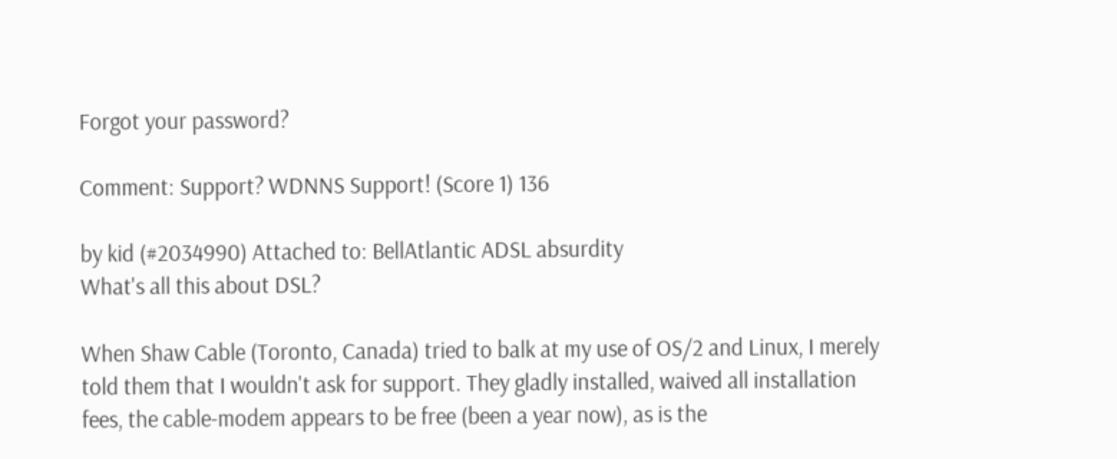Forgot your password?

Comment: Support? WDNNS Support! (Score 1) 136

by kid (#2034990) Attached to: BellAtlantic ADSL absurdity
What's all this about DSL?

When Shaw Cable (Toronto, Canada) tried to balk at my use of OS/2 and Linux, I merely told them that I wouldn't ask for support. They gladly installed, waived all installation fees, the cable-modem appears to be free (been a year now), as is the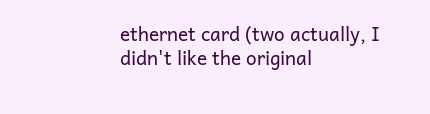ethernet card (two actually, I didn't like the original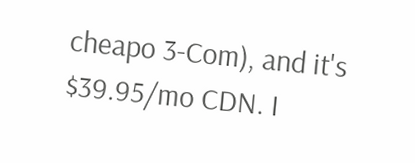cheapo 3-Com), and it's $39.95/mo CDN. I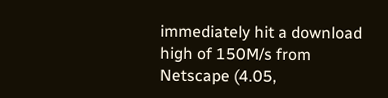immediately hit a download high of 150M/s from Netscape (4.05,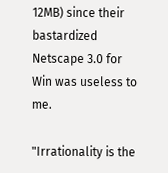12MB) since their bastardized Netscape 3.0 for Win was useless to me.

"Irrationality is the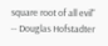square root of all evil" -- Douglas Hofstadter